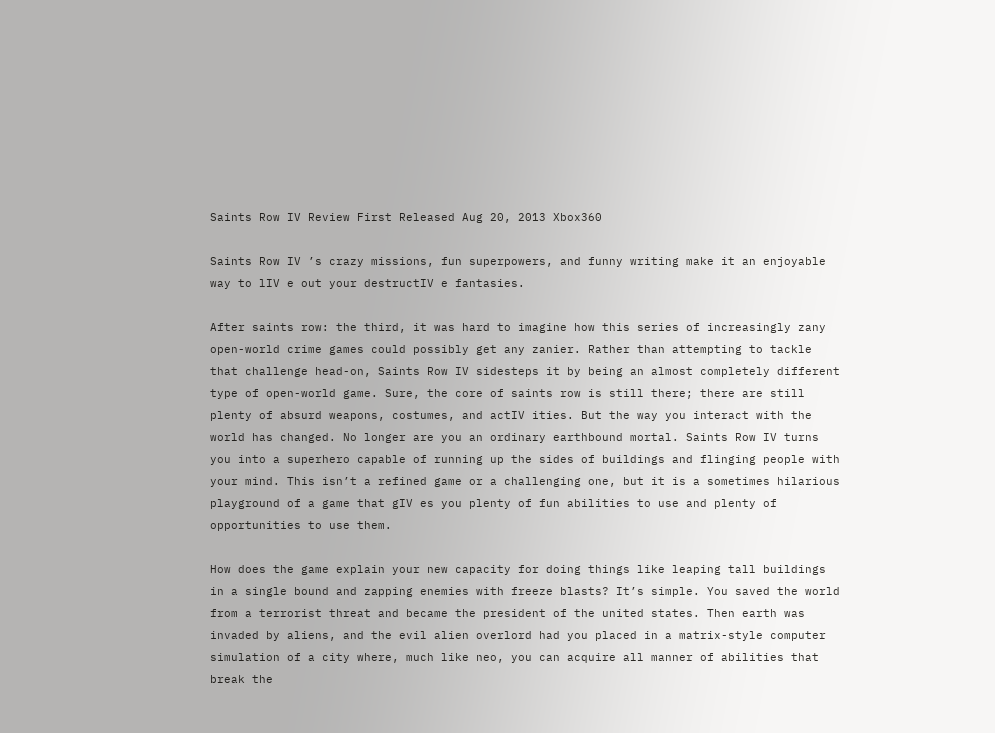Saints Row IV Review First Released Aug 20, 2013 Xbox360

Saints Row IV ’s crazy missions, fun superpowers, and funny writing make it an enjoyable way to lIV e out your destructIV e fantasies.

After saints row: the third, it was hard to imagine how this series of increasingly zany open-world crime games could possibly get any zanier. Rather than attempting to tackle that challenge head-on, Saints Row IV sidesteps it by being an almost completely different type of open-world game. Sure, the core of saints row is still there; there are still plenty of absurd weapons, costumes, and actIV ities. But the way you interact with the world has changed. No longer are you an ordinary earthbound mortal. Saints Row IV turns you into a superhero capable of running up the sides of buildings and flinging people with your mind. This isn’t a refined game or a challenging one, but it is a sometimes hilarious playground of a game that gIV es you plenty of fun abilities to use and plenty of opportunities to use them.

How does the game explain your new capacity for doing things like leaping tall buildings in a single bound and zapping enemies with freeze blasts? It’s simple. You saved the world from a terrorist threat and became the president of the united states. Then earth was invaded by aliens, and the evil alien overlord had you placed in a matrix-style computer simulation of a city where, much like neo, you can acquire all manner of abilities that break the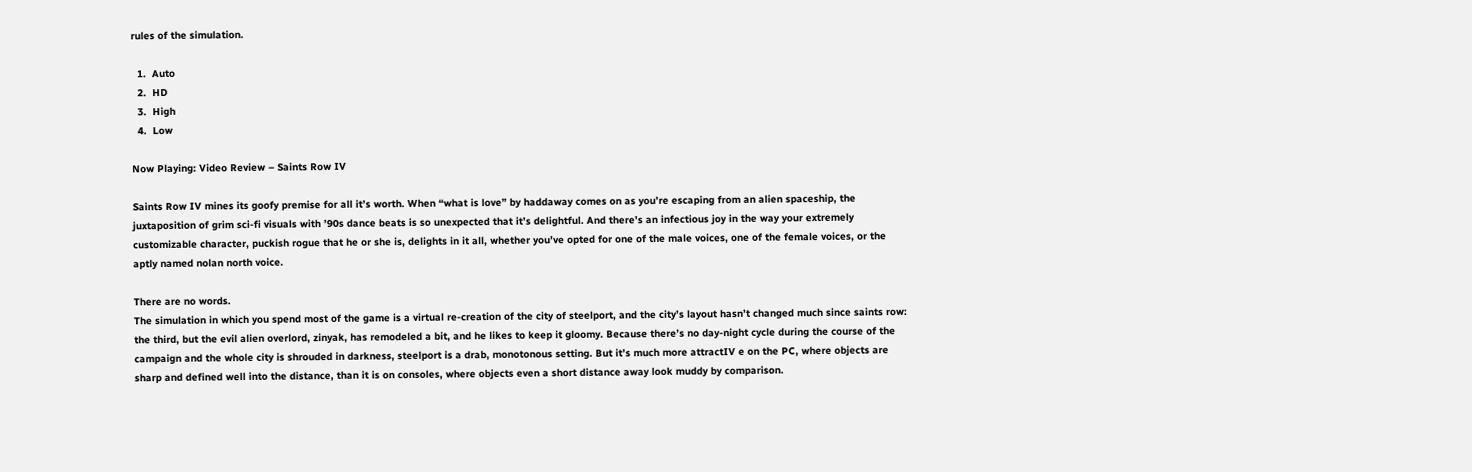rules of the simulation.

  1.  Auto
  2.  HD
  3.  High
  4.  Low

Now Playing: Video Review – Saints Row IV

Saints Row IV mines its goofy premise for all it’s worth. When “what is love” by haddaway comes on as you’re escaping from an alien spaceship, the juxtaposition of grim sci-fi visuals with ’90s dance beats is so unexpected that it’s delightful. And there’s an infectious joy in the way your extremely customizable character, puckish rogue that he or she is, delights in it all, whether you’ve opted for one of the male voices, one of the female voices, or the aptly named nolan north voice.

There are no words.
The simulation in which you spend most of the game is a virtual re-creation of the city of steelport, and the city’s layout hasn’t changed much since saints row: the third, but the evil alien overlord, zinyak, has remodeled a bit, and he likes to keep it gloomy. Because there’s no day-night cycle during the course of the campaign and the whole city is shrouded in darkness, steelport is a drab, monotonous setting. But it’s much more attractIV e on the PC, where objects are sharp and defined well into the distance, than it is on consoles, where objects even a short distance away look muddy by comparison.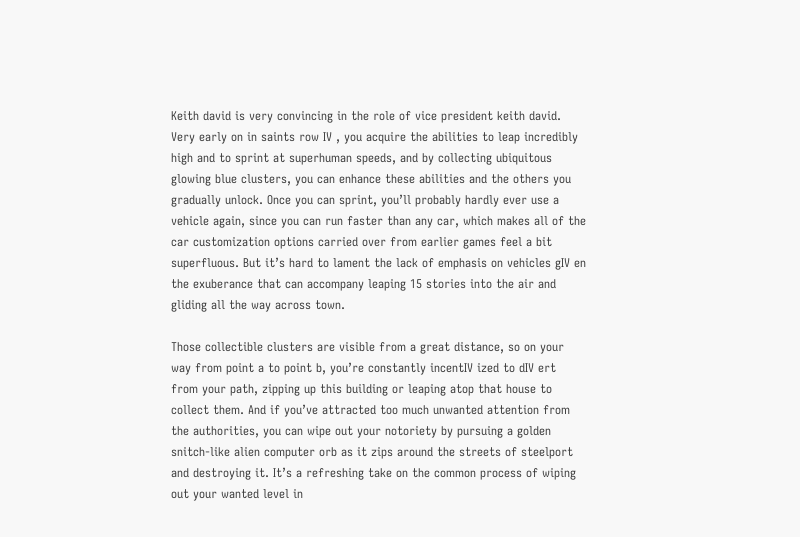Keith david is very convincing in the role of vice president keith david.
Very early on in saints row IV , you acquire the abilities to leap incredibly high and to sprint at superhuman speeds, and by collecting ubiquitous glowing blue clusters, you can enhance these abilities and the others you gradually unlock. Once you can sprint, you’ll probably hardly ever use a vehicle again, since you can run faster than any car, which makes all of the car customization options carried over from earlier games feel a bit superfluous. But it’s hard to lament the lack of emphasis on vehicles gIV en the exuberance that can accompany leaping 15 stories into the air and gliding all the way across town.

Those collectible clusters are visible from a great distance, so on your way from point a to point b, you’re constantly incentIV ized to dIV ert from your path, zipping up this building or leaping atop that house to collect them. And if you’ve attracted too much unwanted attention from the authorities, you can wipe out your notoriety by pursuing a golden snitch-like alien computer orb as it zips around the streets of steelport and destroying it. It’s a refreshing take on the common process of wiping out your wanted level in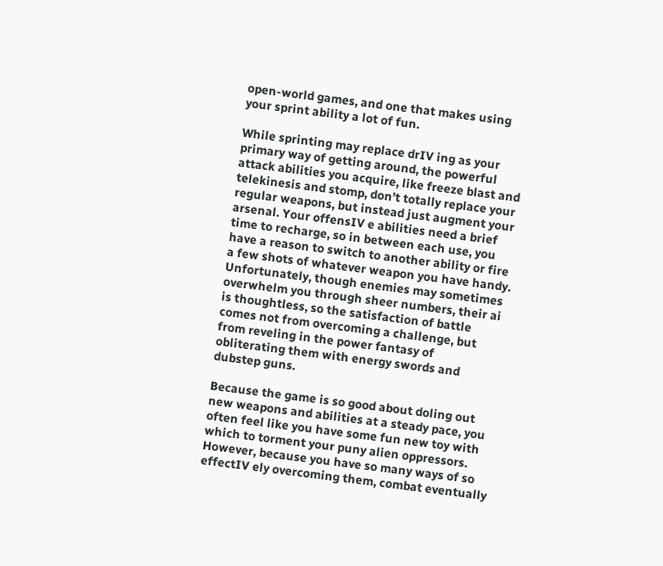open-world games, and one that makes using your sprint ability a lot of fun.

While sprinting may replace drIV ing as your primary way of getting around, the powerful attack abilities you acquire, like freeze blast and telekinesis and stomp, don’t totally replace your regular weapons, but instead just augment your arsenal. Your offensIV e abilities need a brief time to recharge, so in between each use, you have a reason to switch to another ability or fire a few shots of whatever weapon you have handy. Unfortunately, though enemies may sometimes overwhelm you through sheer numbers, their ai is thoughtless, so the satisfaction of battle comes not from overcoming a challenge, but from reveling in the power fantasy of obliterating them with energy swords and dubstep guns.

Because the game is so good about doling out new weapons and abilities at a steady pace, you often feel like you have some fun new toy with which to torment your puny alien oppressors. However, because you have so many ways of so effectIV ely overcoming them, combat eventually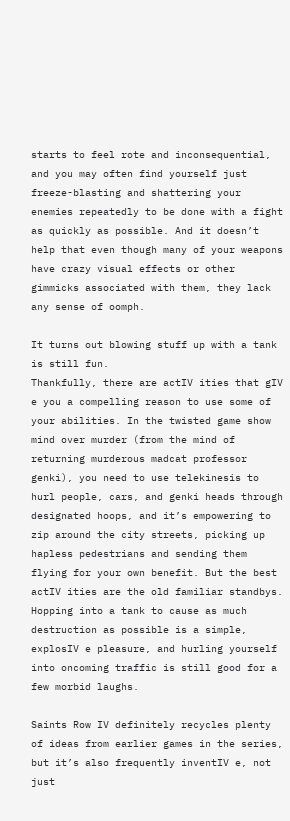starts to feel rote and inconsequential, and you may often find yourself just freeze-blasting and shattering your enemies repeatedly to be done with a fight as quickly as possible. And it doesn’t help that even though many of your weapons have crazy visual effects or other gimmicks associated with them, they lack any sense of oomph.

It turns out blowing stuff up with a tank is still fun.
Thankfully, there are actIV ities that gIV e you a compelling reason to use some of your abilities. In the twisted game show mind over murder (from the mind of returning murderous madcat professor genki), you need to use telekinesis to hurl people, cars, and genki heads through designated hoops, and it’s empowering to zip around the city streets, picking up hapless pedestrians and sending them flying for your own benefit. But the best actIV ities are the old familiar standbys. Hopping into a tank to cause as much destruction as possible is a simple, explosIV e pleasure, and hurling yourself into oncoming traffic is still good for a few morbid laughs.

Saints Row IV definitely recycles plenty of ideas from earlier games in the series, but it’s also frequently inventIV e, not just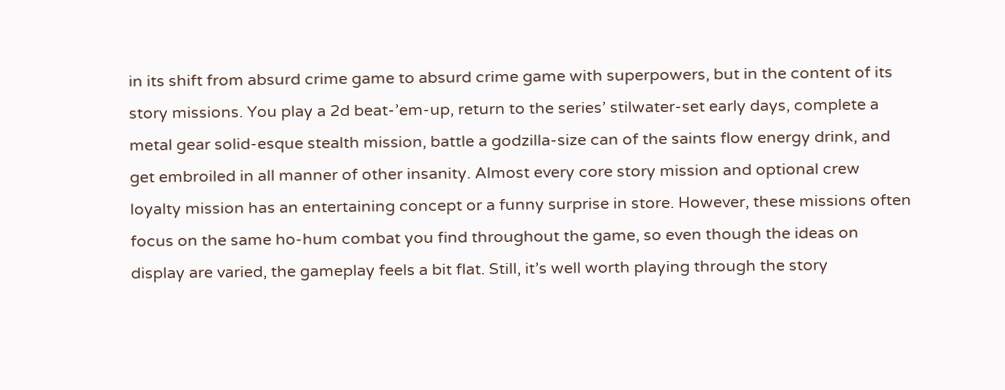in its shift from absurd crime game to absurd crime game with superpowers, but in the content of its story missions. You play a 2d beat-’em-up, return to the series’ stilwater-set early days, complete a metal gear solid-esque stealth mission, battle a godzilla-size can of the saints flow energy drink, and get embroiled in all manner of other insanity. Almost every core story mission and optional crew loyalty mission has an entertaining concept or a funny surprise in store. However, these missions often focus on the same ho-hum combat you find throughout the game, so even though the ideas on display are varied, the gameplay feels a bit flat. Still, it’s well worth playing through the story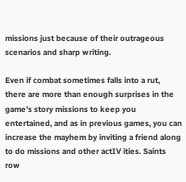missions just because of their outrageous scenarios and sharp writing.

Even if combat sometimes falls into a rut, there are more than enough surprises in the game’s story missions to keep you entertained, and as in previous games, you can increase the mayhem by inviting a friend along to do missions and other actIV ities. Saints row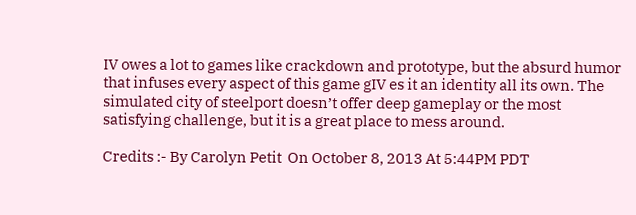IV owes a lot to games like crackdown and prototype, but the absurd humor that infuses every aspect of this game gIV es it an identity all its own. The simulated city of steelport doesn’t offer deep gameplay or the most satisfying challenge, but it is a great place to mess around.

Credits :- By Carolyn Petit  On October 8, 2013 At 5:44PM PDT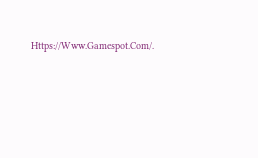Https://Www.Gamespot.Com/.